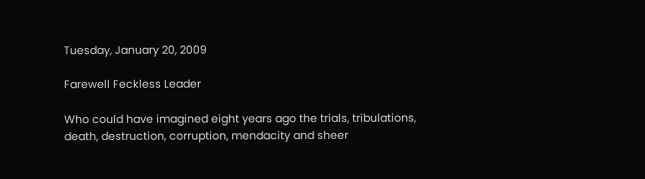Tuesday, January 20, 2009

Farewell Feckless Leader

Who could have imagined eight years ago the trials, tribulations, death, destruction, corruption, mendacity and sheer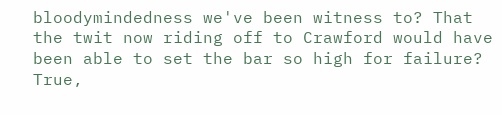bloodymindedness we've been witness to? That the twit now riding off to Crawford would have been able to set the bar so high for failure? True,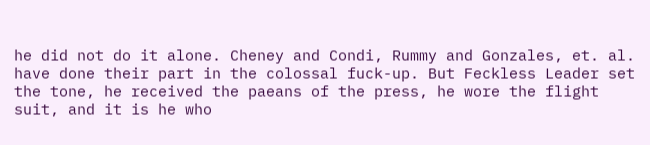he did not do it alone. Cheney and Condi, Rummy and Gonzales, et. al. have done their part in the colossal fuck-up. But Feckless Leader set the tone, he received the paeans of the press, he wore the flight suit, and it is he who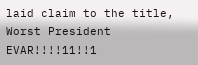laid claim to the title, Worst President EVAR!!!!11!!1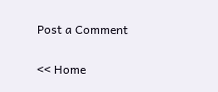Post a Comment

<< Home